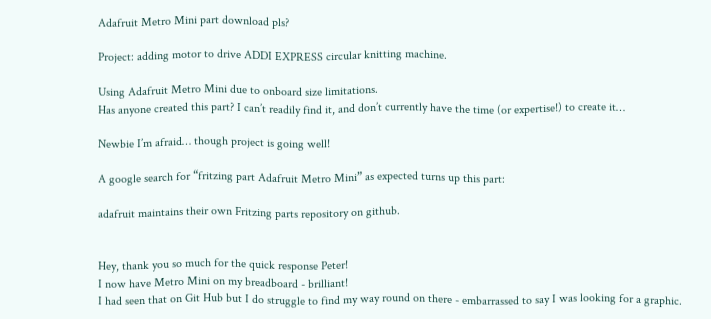Adafruit Metro Mini part download pls?

Project: adding motor to drive ADDI EXPRESS circular knitting machine.

Using Adafruit Metro Mini due to onboard size limitations.
Has anyone created this part? I can’t readily find it, and don’t currently have the time (or expertise!) to create it…

Newbie I’m afraid… though project is going well!

A google search for “fritzing part Adafruit Metro Mini” as expected turns up this part:

adafruit maintains their own Fritzing parts repository on github.


Hey, thank you so much for the quick response Peter!
I now have Metro Mini on my breadboard - brilliant!
I had seen that on Git Hub but I do struggle to find my way round on there - embarrassed to say I was looking for a graphic.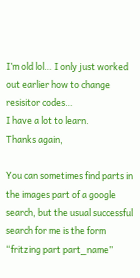I’m old lol… I only just worked out earlier how to change resisitor codes…
I have a lot to learn.
Thanks again,

You can sometimes find parts in the images part of a google search, but the usual successful search for me is the form “fritzing part part_name”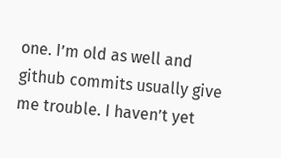one. I’m old as well and github commits usually give me trouble. I haven’t yet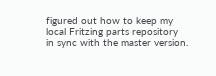figured out how to keep my local Fritzing parts repository in sync with the master version.